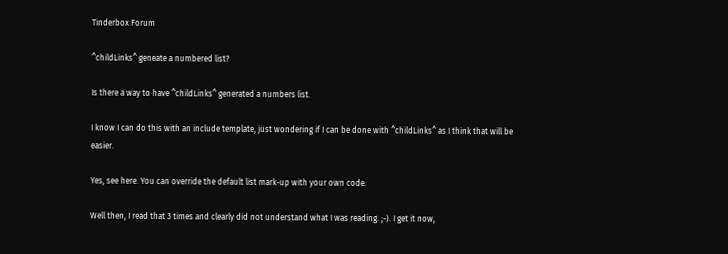Tinderbox Forum

^childLinks^ geneate a numbered list?

Is there a way to have ^childLinks^ generated a numbers list.

I know I can do this with an include template, just wondering if I can be done with ^childLinks^ as I think that will be easier.

Yes, see here. You can override the default list mark-up with your own code.

Well then, I read that 3 times and clearly did not understand what I was reading. ;-). I get it now,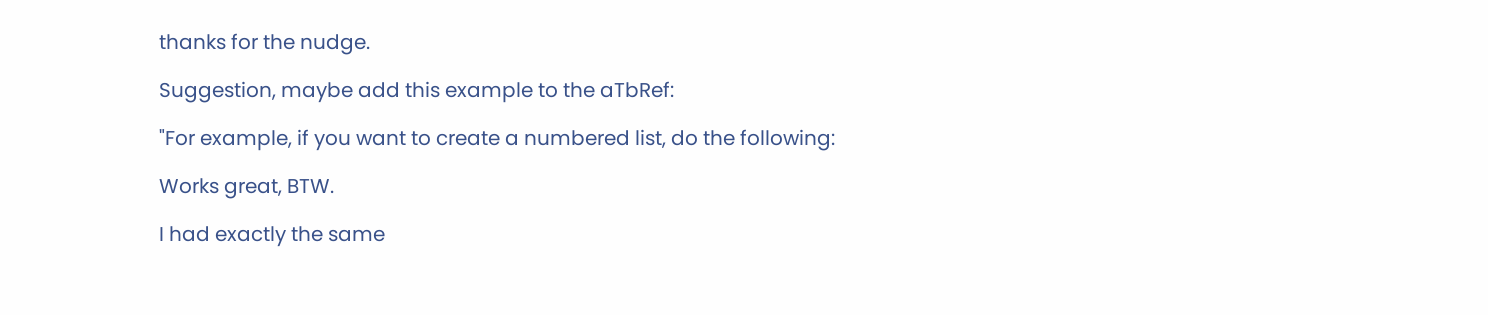thanks for the nudge.

Suggestion, maybe add this example to the aTbRef:

"For example, if you want to create a numbered list, do the following:

Works great, BTW.

I had exactly the same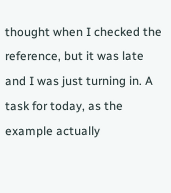thought when I checked the reference, but it was late and I was just turning in. A task for today, as the example actually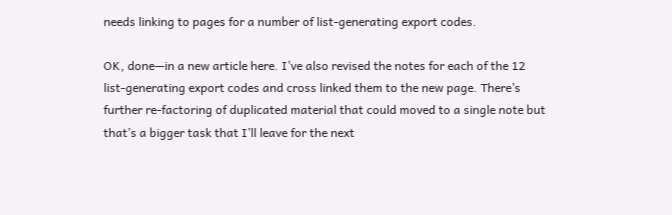needs linking to pages for a number of list-generating export codes.

OK, done—in a new article here. I’ve also revised the notes for each of the 12 list-generating export codes and cross linked them to the new page. There’s further re-factoring of duplicated material that could moved to a single note but that’s a bigger task that I’ll leave for the next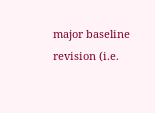major baseline revision (i.e.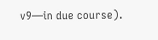v9—in due course).